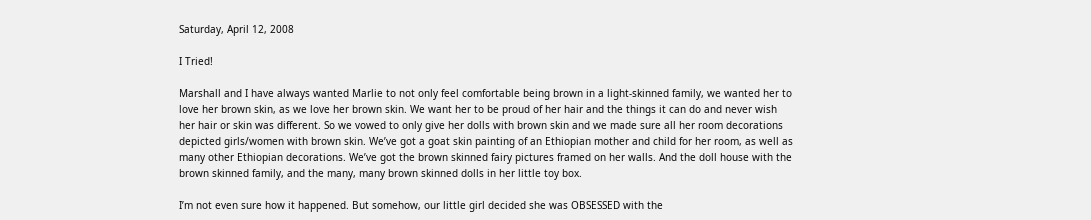Saturday, April 12, 2008

I Tried!

Marshall and I have always wanted Marlie to not only feel comfortable being brown in a light-skinned family, we wanted her to love her brown skin, as we love her brown skin. We want her to be proud of her hair and the things it can do and never wish her hair or skin was different. So we vowed to only give her dolls with brown skin and we made sure all her room decorations depicted girls/women with brown skin. We’ve got a goat skin painting of an Ethiopian mother and child for her room, as well as many other Ethiopian decorations. We’ve got the brown skinned fairy pictures framed on her walls. And the doll house with the brown skinned family, and the many, many brown skinned dolls in her little toy box.

I’m not even sure how it happened. But somehow, our little girl decided she was OBSESSED with the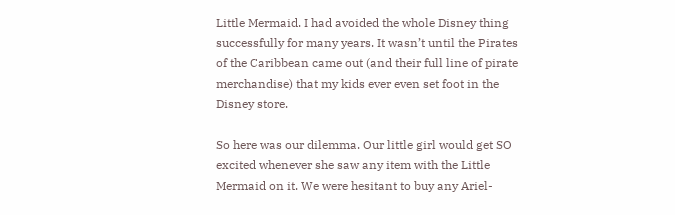Little Mermaid. I had avoided the whole Disney thing successfully for many years. It wasn’t until the Pirates of the Caribbean came out (and their full line of pirate merchandise) that my kids ever even set foot in the Disney store.

So here was our dilemma. Our little girl would get SO excited whenever she saw any item with the Little Mermaid on it. We were hesitant to buy any Ariel-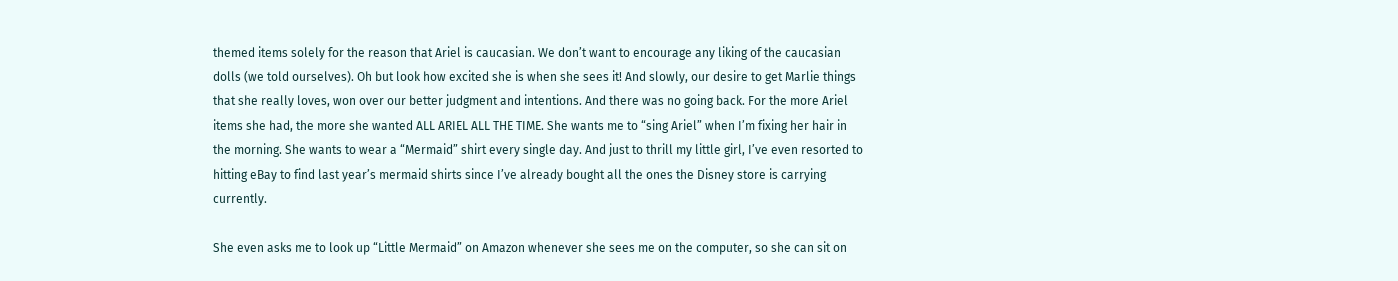themed items solely for the reason that Ariel is caucasian. We don’t want to encourage any liking of the caucasian dolls (we told ourselves). Oh but look how excited she is when she sees it! And slowly, our desire to get Marlie things that she really loves, won over our better judgment and intentions. And there was no going back. For the more Ariel items she had, the more she wanted ALL ARIEL ALL THE TIME. She wants me to “sing Ariel” when I’m fixing her hair in the morning. She wants to wear a “Mermaid” shirt every single day. And just to thrill my little girl, I’ve even resorted to hitting eBay to find last year’s mermaid shirts since I’ve already bought all the ones the Disney store is carrying currently.

She even asks me to look up “Little Mermaid” on Amazon whenever she sees me on the computer, so she can sit on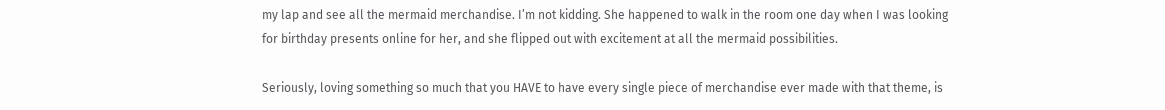my lap and see all the mermaid merchandise. I’m not kidding. She happened to walk in the room one day when I was looking for birthday presents online for her, and she flipped out with excitement at all the mermaid possibilities.

Seriously, loving something so much that you HAVE to have every single piece of merchandise ever made with that theme, is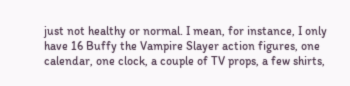just not healthy or normal. I mean, for instance, I only have 16 Buffy the Vampire Slayer action figures, one calendar, one clock, a couple of TV props, a few shirts,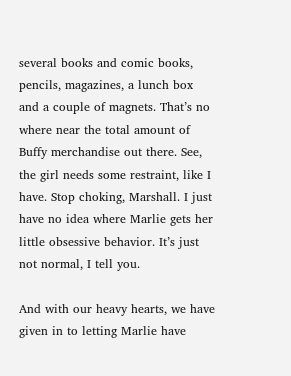several books and comic books, pencils, magazines, a lunch box and a couple of magnets. That’s no where near the total amount of Buffy merchandise out there. See, the girl needs some restraint, like I have. Stop choking, Marshall. I just have no idea where Marlie gets her little obsessive behavior. It’s just not normal, I tell you.

And with our heavy hearts, we have given in to letting Marlie have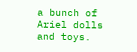a bunch of Ariel dolls and toys.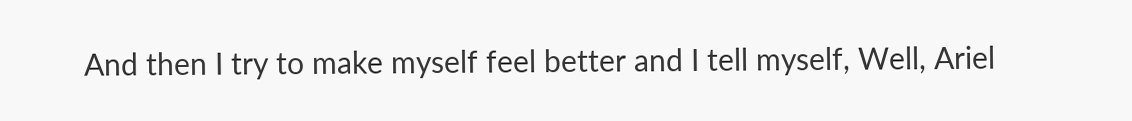And then I try to make myself feel better and I tell myself, Well, Ariel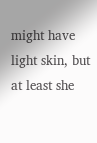might have light skin, but at least she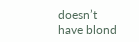doesn’t have blond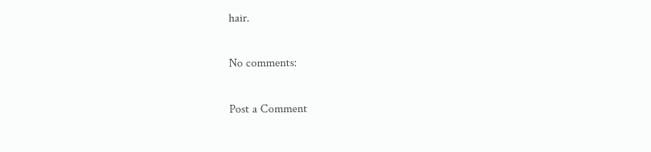hair.

No comments:

Post a Comment